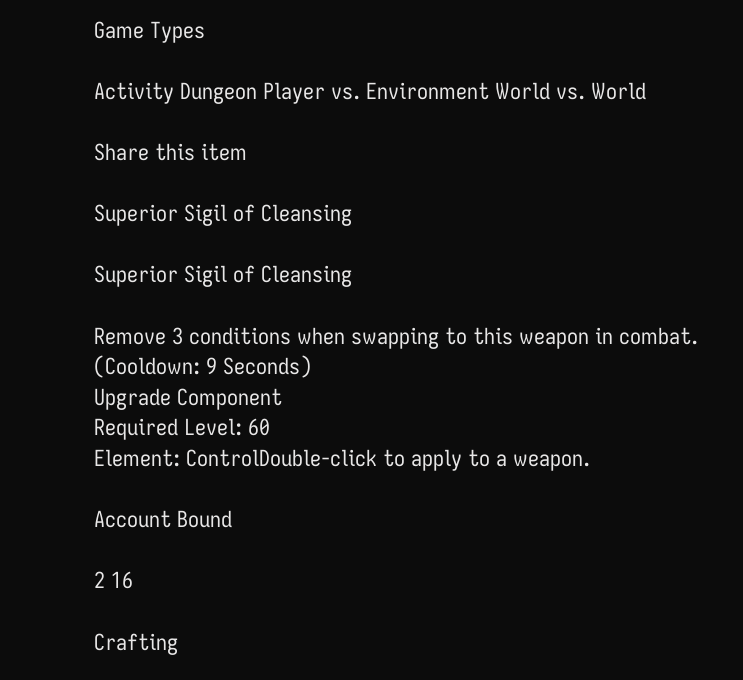Game Types

Activity Dungeon Player vs. Environment World vs. World

Share this item

Superior Sigil of Cleansing

Superior Sigil of Cleansing

Remove 3 conditions when swapping to this weapon in combat. (Cooldown: 9 Seconds)
Upgrade Component
Required Level: 60
Element: ControlDouble-click to apply to a weapon.

Account Bound

2 16

Crafting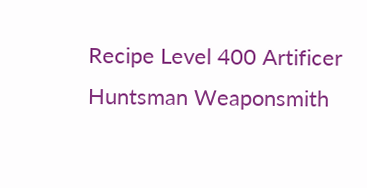Recipe Level 400 Artificer Huntsman Weaponsmith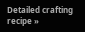Detailed crafting recipe »